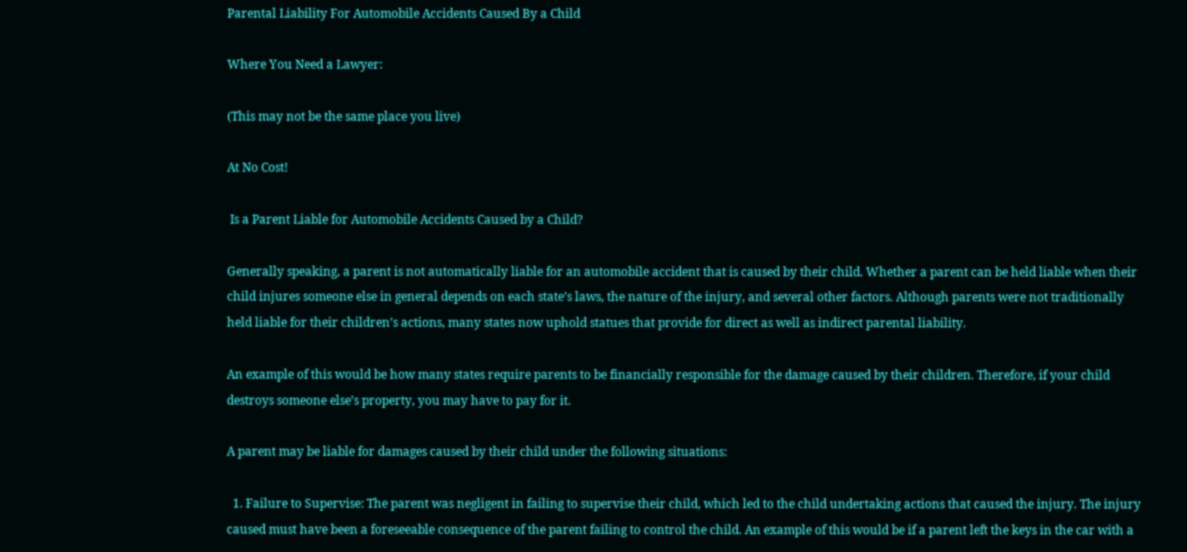Parental Liability For Automobile Accidents Caused By a Child

Where You Need a Lawyer:

(This may not be the same place you live)

At No Cost!

 Is a Parent Liable for Automobile Accidents Caused by a Child?

Generally speaking, a parent is not automatically liable for an automobile accident that is caused by their child. Whether a parent can be held liable when their child injures someone else in general depends on each state’s laws, the nature of the injury, and several other factors. Although parents were not traditionally held liable for their children’s actions, many states now uphold statues that provide for direct as well as indirect parental liability.

An example of this would be how many states require parents to be financially responsible for the damage caused by their children. Therefore, if your child destroys someone else’s property, you may have to pay for it.

A parent may be liable for damages caused by their child under the following situations:

  1. Failure to Supervise: The parent was negligent in failing to supervise their child, which led to the child undertaking actions that caused the injury. The injury caused must have been a foreseeable consequence of the parent failing to control the child. An example of this would be if a parent left the keys in the car with a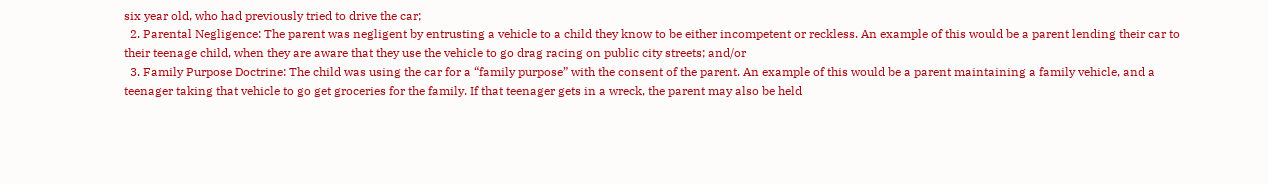six year old, who had previously tried to drive the car;
  2. Parental Negligence: The parent was negligent by entrusting a vehicle to a child they know to be either incompetent or reckless. An example of this would be a parent lending their car to their teenage child, when they are aware that they use the vehicle to go drag racing on public city streets; and/or
  3. Family Purpose Doctrine: The child was using the car for a “family purpose” with the consent of the parent. An example of this would be a parent maintaining a family vehicle, and a teenager taking that vehicle to go get groceries for the family. If that teenager gets in a wreck, the parent may also be held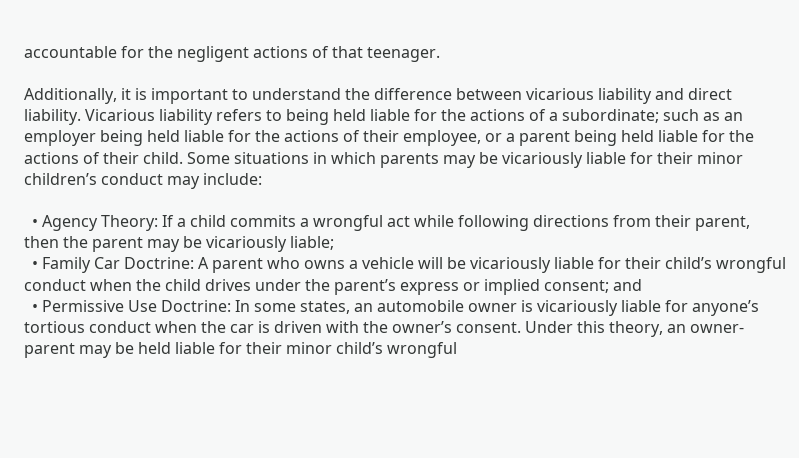accountable for the negligent actions of that teenager.

Additionally, it is important to understand the difference between vicarious liability and direct liability. Vicarious liability refers to being held liable for the actions of a subordinate; such as an employer being held liable for the actions of their employee, or a parent being held liable for the actions of their child. Some situations in which parents may be vicariously liable for their minor children’s conduct may include:

  • Agency Theory: If a child commits a wrongful act while following directions from their parent, then the parent may be vicariously liable;
  • Family Car Doctrine: A parent who owns a vehicle will be vicariously liable for their child’s wrongful conduct when the child drives under the parent’s express or implied consent; and
  • Permissive Use Doctrine: In some states, an automobile owner is vicariously liable for anyone’s tortious conduct when the car is driven with the owner’s consent. Under this theory, an owner-parent may be held liable for their minor child’s wrongful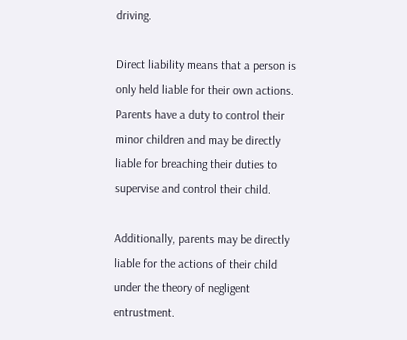driving.

Direct liability means that a person is only held liable for their own actions. Parents have a duty to control their minor children and may be directly liable for breaching their duties to supervise and control their child.

Additionally, parents may be directly liable for the actions of their child under the theory of negligent entrustment.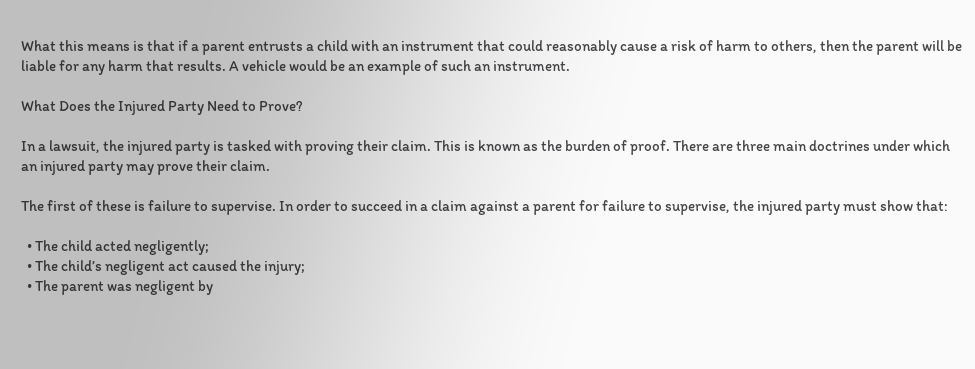What this means is that if a parent entrusts a child with an instrument that could reasonably cause a risk of harm to others, then the parent will be liable for any harm that results. A vehicle would be an example of such an instrument.

What Does the Injured Party Need to Prove?

In a lawsuit, the injured party is tasked with proving their claim. This is known as the burden of proof. There are three main doctrines under which an injured party may prove their claim.

The first of these is failure to supervise. In order to succeed in a claim against a parent for failure to supervise, the injured party must show that:

  • The child acted negligently;
  • The child’s negligent act caused the injury;
  • The parent was negligent by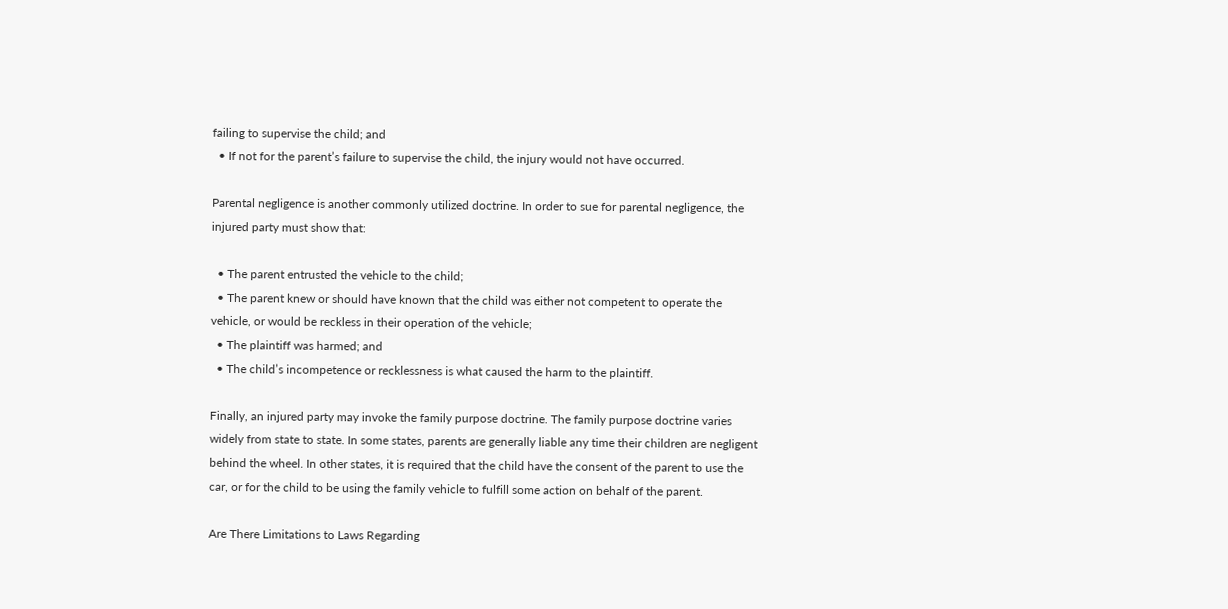failing to supervise the child; and
  • If not for the parent’s failure to supervise the child, the injury would not have occurred.

Parental negligence is another commonly utilized doctrine. In order to sue for parental negligence, the injured party must show that:

  • The parent entrusted the vehicle to the child;
  • The parent knew or should have known that the child was either not competent to operate the vehicle, or would be reckless in their operation of the vehicle;
  • The plaintiff was harmed; and
  • The child’s incompetence or recklessness is what caused the harm to the plaintiff.

Finally, an injured party may invoke the family purpose doctrine. The family purpose doctrine varies widely from state to state. In some states, parents are generally liable any time their children are negligent behind the wheel. In other states, it is required that the child have the consent of the parent to use the car, or for the child to be using the family vehicle to fulfill some action on behalf of the parent.

Are There Limitations to Laws Regarding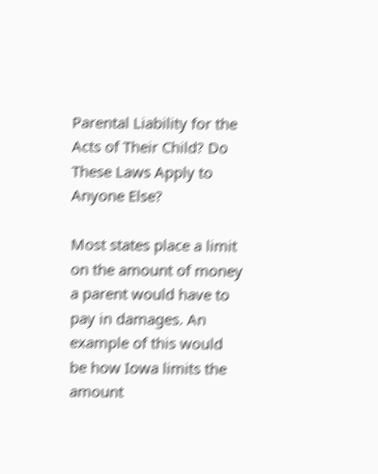Parental Liability for the Acts of Their Child? Do These Laws Apply to Anyone Else?

Most states place a limit on the amount of money a parent would have to pay in damages. An example of this would be how Iowa limits the amount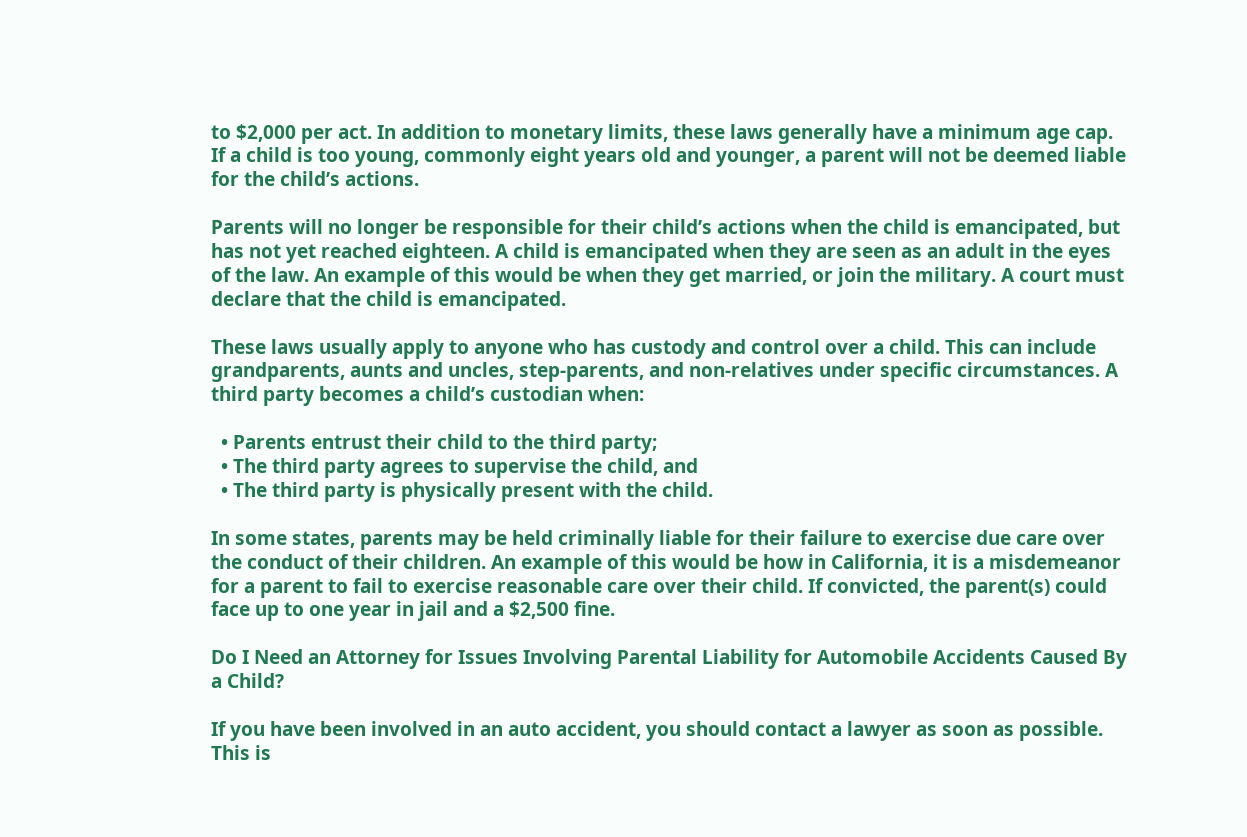to $2,000 per act. In addition to monetary limits, these laws generally have a minimum age cap. If a child is too young, commonly eight years old and younger, a parent will not be deemed liable for the child’s actions.

Parents will no longer be responsible for their child’s actions when the child is emancipated, but has not yet reached eighteen. A child is emancipated when they are seen as an adult in the eyes of the law. An example of this would be when they get married, or join the military. A court must declare that the child is emancipated.

These laws usually apply to anyone who has custody and control over a child. This can include grandparents, aunts and uncles, step-parents, and non-relatives under specific circumstances. A third party becomes a child’s custodian when:

  • Parents entrust their child to the third party;
  • The third party agrees to supervise the child, and
  • The third party is physically present with the child.

In some states, parents may be held criminally liable for their failure to exercise due care over the conduct of their children. An example of this would be how in California, it is a misdemeanor for a parent to fail to exercise reasonable care over their child. If convicted, the parent(s) could face up to one year in jail and a $2,500 fine.

Do I Need an Attorney for Issues Involving Parental Liability for Automobile Accidents Caused By a Child?

If you have been involved in an auto accident, you should contact a lawyer as soon as possible. This is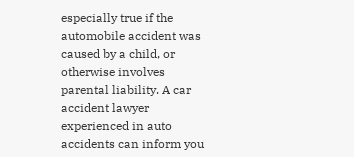especially true if the automobile accident was caused by a child, or otherwise involves parental liability. A car accident lawyer experienced in auto accidents can inform you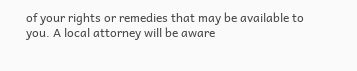of your rights or remedies that may be available to you. A local attorney will be aware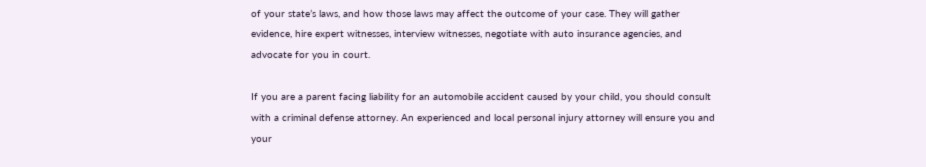of your state’s laws, and how those laws may affect the outcome of your case. They will gather evidence, hire expert witnesses, interview witnesses, negotiate with auto insurance agencies, and advocate for you in court.

If you are a parent facing liability for an automobile accident caused by your child, you should consult with a criminal defense attorney. An experienced and local personal injury attorney will ensure you and your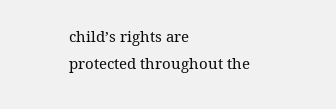child’s rights are protected throughout the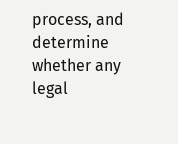process, and determine whether any legal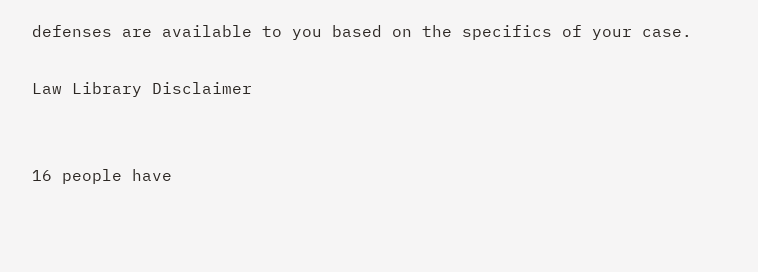defenses are available to you based on the specifics of your case.

Law Library Disclaimer


16 people have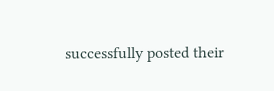successfully posted their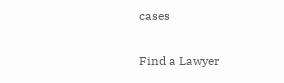cases

Find a Lawyer